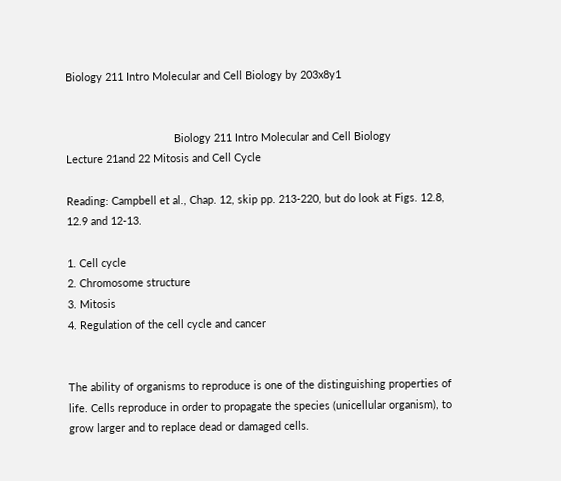Biology 211 Intro Molecular and Cell Biology by 203x8y1


                                    Biology 211 Intro Molecular and Cell Biology
Lecture 21and 22 Mitosis and Cell Cycle

Reading: Campbell et al., Chap. 12, skip pp. 213-220, but do look at Figs. 12.8,
12.9 and 12-13.

1. Cell cycle
2. Chromosome structure
3. Mitosis
4. Regulation of the cell cycle and cancer


The ability of organisms to reproduce is one of the distinguishing properties of
life. Cells reproduce in order to propagate the species (unicellular organism), to
grow larger and to replace dead or damaged cells.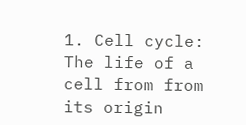1. Cell cycle: The life of a cell from from its origin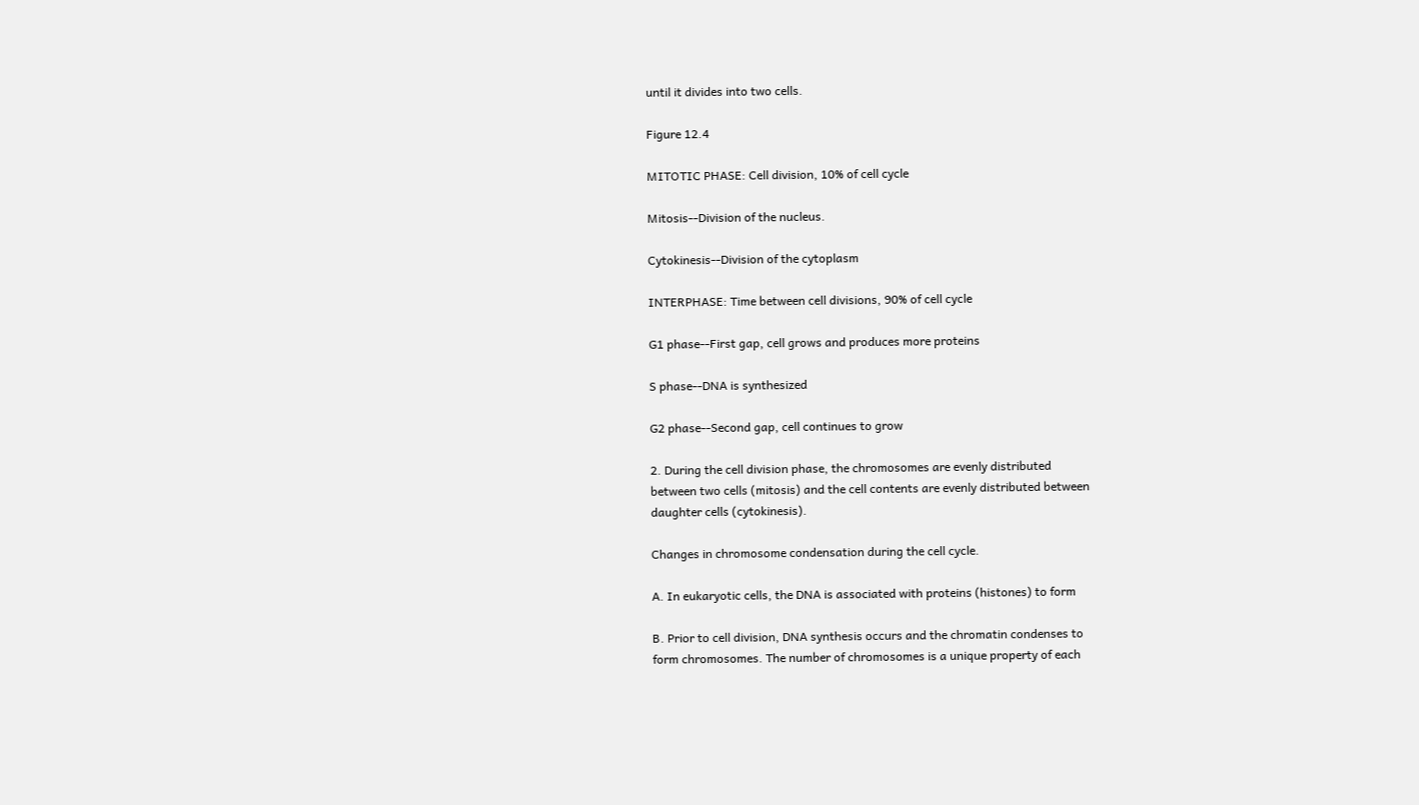until it divides into two cells.

Figure 12.4

MITOTIC PHASE: Cell division, 10% of cell cycle

Mitosis--Division of the nucleus.

Cytokinesis--Division of the cytoplasm

INTERPHASE: Time between cell divisions, 90% of cell cycle

G1 phase--First gap, cell grows and produces more proteins

S phase--DNA is synthesized

G2 phase--Second gap, cell continues to grow

2. During the cell division phase, the chromosomes are evenly distributed
between two cells (mitosis) and the cell contents are evenly distributed between
daughter cells (cytokinesis).

Changes in chromosome condensation during the cell cycle.

A. In eukaryotic cells, the DNA is associated with proteins (histones) to form

B. Prior to cell division, DNA synthesis occurs and the chromatin condenses to
form chromosomes. The number of chromosomes is a unique property of each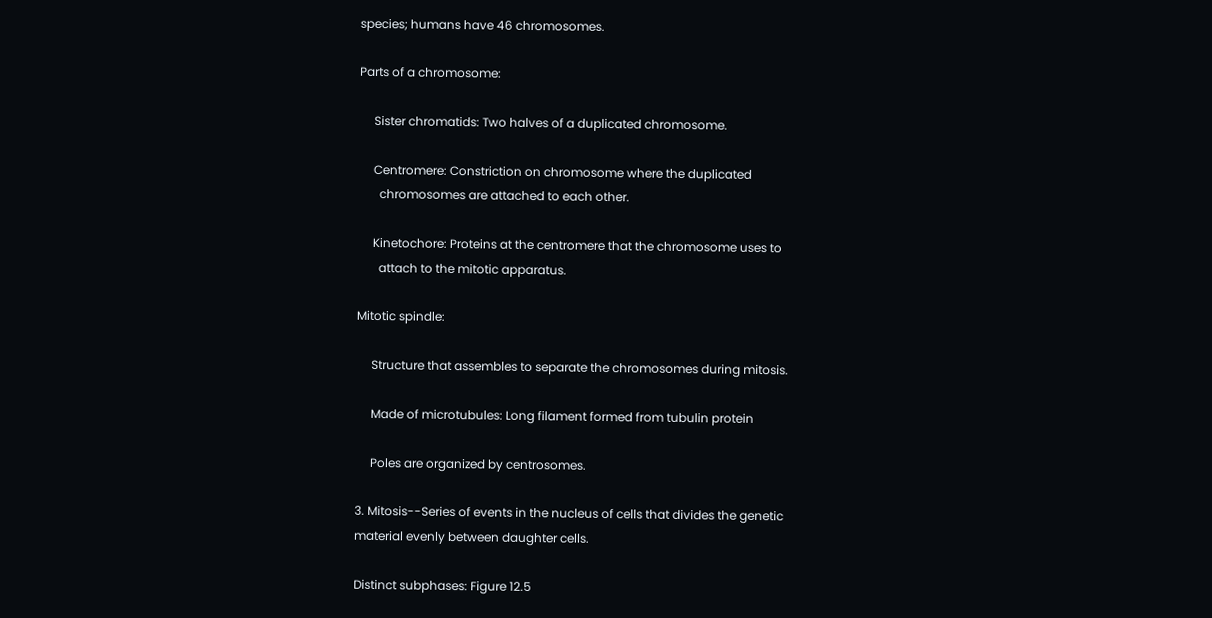species; humans have 46 chromosomes.

Parts of a chromosome:

     Sister chromatids: Two halves of a duplicated chromosome.

     Centromere: Constriction on chromosome where the duplicated
       chromosomes are attached to each other.

     Kinetochore: Proteins at the centromere that the chromosome uses to
       attach to the mitotic apparatus.

Mitotic spindle:

     Structure that assembles to separate the chromosomes during mitosis.

     Made of microtubules: Long filament formed from tubulin protein

     Poles are organized by centrosomes.

3. Mitosis--Series of events in the nucleus of cells that divides the genetic
material evenly between daughter cells.

Distinct subphases: Figure 12.5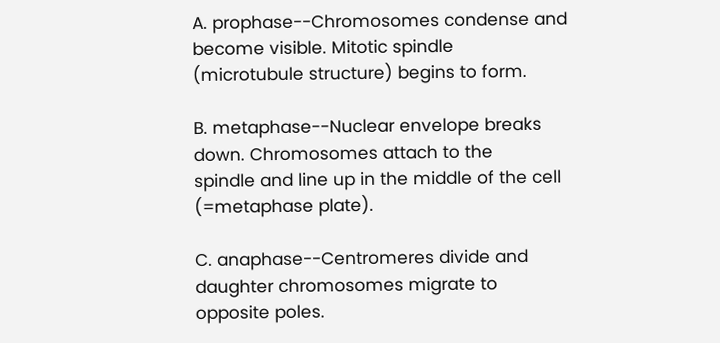A. prophase--Chromosomes condense and become visible. Mitotic spindle
(microtubule structure) begins to form.

B. metaphase--Nuclear envelope breaks down. Chromosomes attach to the
spindle and line up in the middle of the cell (=metaphase plate).

C. anaphase--Centromeres divide and daughter chromosomes migrate to
opposite poles.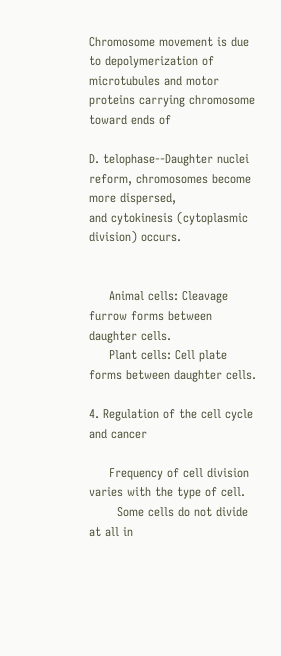Chromosome movement is due to depolymerization of
microtubules and motor proteins carrying chromosome toward ends of

D. telophase--Daughter nuclei reform, chromosomes become more dispersed,
and cytokinesis (cytoplasmic division) occurs.


     Animal cells: Cleavage furrow forms between daughter cells.
     Plant cells: Cell plate forms between daughter cells.

4. Regulation of the cell cycle and cancer

     Frequency of cell division varies with the type of cell.
       Some cells do not divide at all in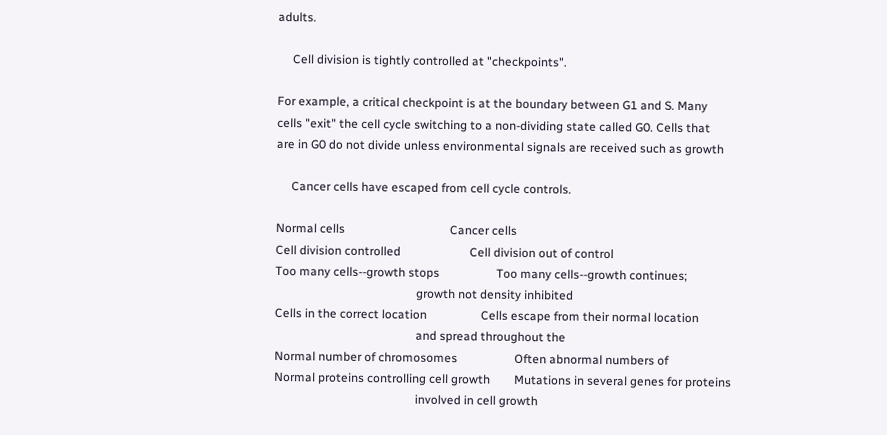adults.

     Cell division is tightly controlled at "checkpoints".

For example, a critical checkpoint is at the boundary between G1 and S. Many
cells "exit" the cell cycle switching to a non-dividing state called G0. Cells that
are in G0 do not divide unless environmental signals are received such as growth

     Cancer cells have escaped from cell cycle controls.

Normal cells                                   Cancer cells
Cell division controlled                       Cell division out of control
Too many cells--growth stops                   Too many cells--growth continues;
                                               growth not density inhibited
Cells in the correct location                  Cells escape from their normal location
                                               and spread throughout the
Normal number of chromosomes                   Often abnormal numbers of
Normal proteins controlling cell growth        Mutations in several genes for proteins
                                               involved in cell growth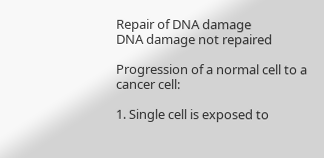Repair of DNA damage                           DNA damage not repaired

Progression of a normal cell to a cancer cell:

1. Single cell is exposed to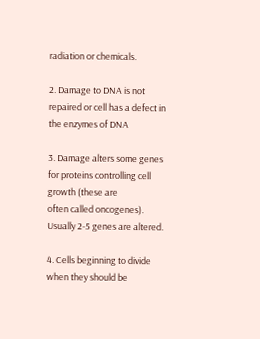radiation or chemicals.

2. Damage to DNA is not repaired or cell has a defect in the enzymes of DNA

3. Damage alters some genes for proteins controlling cell growth (these are
often called oncogenes). Usually 2-5 genes are altered.

4. Cells beginning to divide when they should be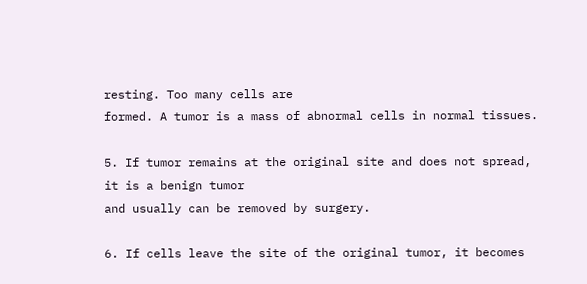resting. Too many cells are
formed. A tumor is a mass of abnormal cells in normal tissues.

5. If tumor remains at the original site and does not spread, it is a benign tumor
and usually can be removed by surgery.

6. If cells leave the site of the original tumor, it becomes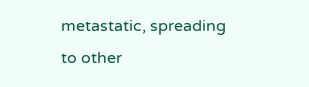metastatic, spreading
to other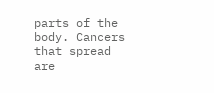parts of the body. Cancers that spread are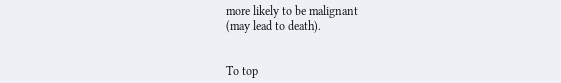more likely to be malignant
(may lead to death).


To top